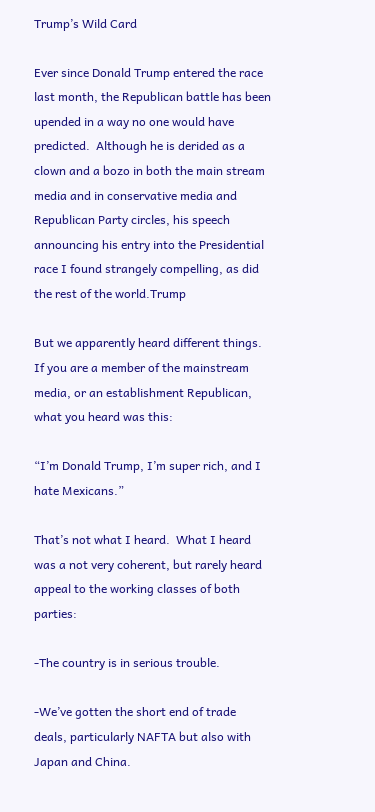Trump’s Wild Card

Ever since Donald Trump entered the race last month, the Republican battle has been upended in a way no one would have predicted.  Although he is derided as a clown and a bozo in both the main stream media and in conservative media and Republican Party circles, his speech announcing his entry into the Presidential race I found strangely compelling, as did the rest of the world.Trump

But we apparently heard different things.  If you are a member of the mainstream media, or an establishment Republican, what you heard was this:

“I’m Donald Trump, I’m super rich, and I hate Mexicans.”

That’s not what I heard.  What I heard was a not very coherent, but rarely heard appeal to the working classes of both parties:

-The country is in serious trouble.

-We’ve gotten the short end of trade deals, particularly NAFTA but also with Japan and China.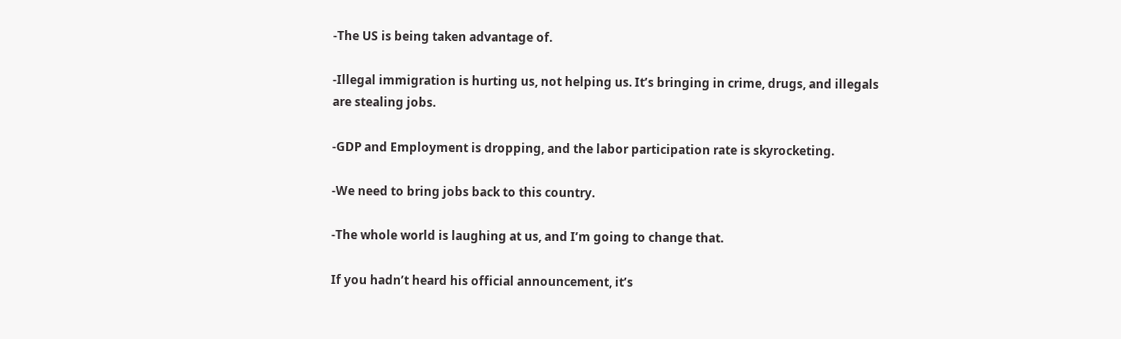-The US is being taken advantage of.

-Illegal immigration is hurting us, not helping us. It’s bringing in crime, drugs, and illegals are stealing jobs.

-GDP and Employment is dropping, and the labor participation rate is skyrocketing.

-We need to bring jobs back to this country.

-The whole world is laughing at us, and I’m going to change that.

If you hadn’t heard his official announcement, it’s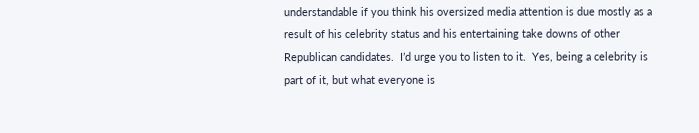understandable if you think his oversized media attention is due mostly as a result of his celebrity status and his entertaining take downs of other Republican candidates.  I’d urge you to listen to it.  Yes, being a celebrity is part of it, but what everyone is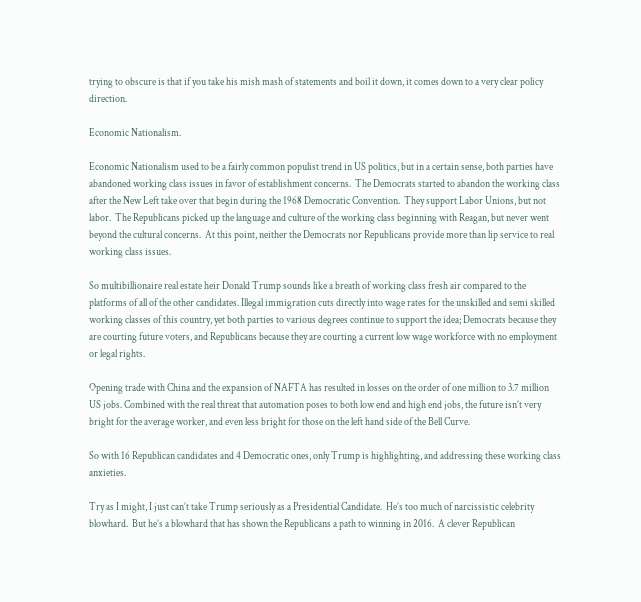trying to obscure is that if you take his mish mash of statements and boil it down, it comes down to a very clear policy direction.

Economic Nationalism.

Economic Nationalism used to be a fairly common populist trend in US politics, but in a certain sense, both parties have abandoned working class issues in favor of establishment concerns.  The Democrats started to abandon the working class after the New Left take over that begin during the 1968 Democratic Convention.  They support Labor Unions, but not labor.  The Republicans picked up the language and culture of the working class beginning with Reagan, but never went beyond the cultural concerns.  At this point, neither the Democrats nor Republicans provide more than lip service to real working class issues.

So multibillionaire real estate heir Donald Trump sounds like a breath of working class fresh air compared to the platforms of all of the other candidates. Illegal immigration cuts directly into wage rates for the unskilled and semi skilled working classes of this country, yet both parties to various degrees continue to support the idea; Democrats because they are courting future voters, and Republicans because they are courting a current low wage workforce with no employment or legal rights.

Opening trade with China and the expansion of NAFTA has resulted in losses on the order of one million to 3.7 million US jobs. Combined with the real threat that automation poses to both low end and high end jobs, the future isn’t very bright for the average worker, and even less bright for those on the left hand side of the Bell Curve.

So with 16 Republican candidates and 4 Democratic ones, only Trump is highlighting, and addressing these working class anxieties.

Try as I might, I just can’t take Trump seriously as a Presidential Candidate.  He’s too much of narcissistic celebrity blowhard.  But he’s a blowhard that has shown the Republicans a path to winning in 2016.  A clever Republican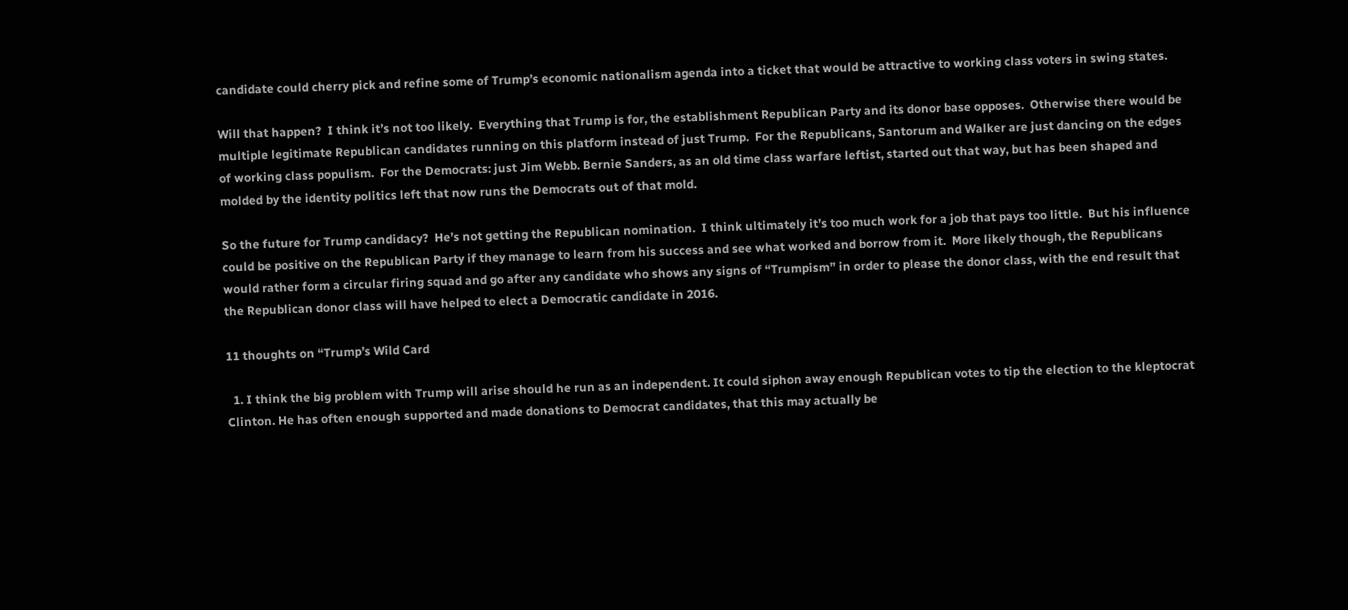candidate could cherry pick and refine some of Trump’s economic nationalism agenda into a ticket that would be attractive to working class voters in swing states.

Will that happen?  I think it’s not too likely.  Everything that Trump is for, the establishment Republican Party and its donor base opposes.  Otherwise there would be multiple legitimate Republican candidates running on this platform instead of just Trump.  For the Republicans, Santorum and Walker are just dancing on the edges of working class populism.  For the Democrats: just Jim Webb. Bernie Sanders, as an old time class warfare leftist, started out that way, but has been shaped and molded by the identity politics left that now runs the Democrats out of that mold.

So the future for Trump candidacy?  He’s not getting the Republican nomination.  I think ultimately it’s too much work for a job that pays too little.  But his influence could be positive on the Republican Party if they manage to learn from his success and see what worked and borrow from it.  More likely though, the Republicans would rather form a circular firing squad and go after any candidate who shows any signs of “Trumpism” in order to please the donor class, with the end result that the Republican donor class will have helped to elect a Democratic candidate in 2016.

11 thoughts on “Trump’s Wild Card

  1. I think the big problem with Trump will arise should he run as an independent. It could siphon away enough Republican votes to tip the election to the kleptocrat Clinton. He has often enough supported and made donations to Democrat candidates, that this may actually be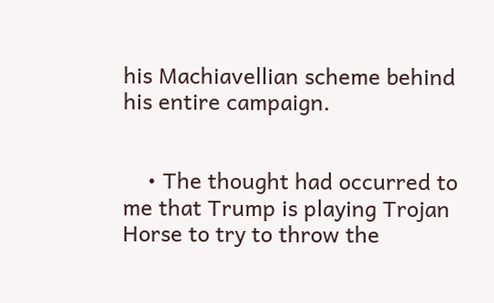his Machiavellian scheme behind his entire campaign.


    • The thought had occurred to me that Trump is playing Trojan Horse to try to throw the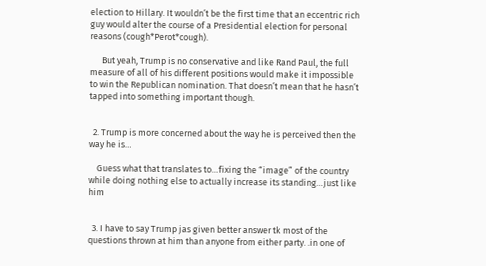election to Hillary. It wouldn’t be the first time that an eccentric rich guy would alter the course of a Presidential election for personal reasons (cough*Perot*cough).

      But yeah, Trump is no conservative and like Rand Paul, the full measure of all of his different positions would make it impossible to win the Republican nomination. That doesn’t mean that he hasn’t tapped into something important though.


  2. Trump is more concerned about the way he is perceived then the way he is…

    Guess what that translates to…fixing the “image” of the country while doing nothing else to actually increase its standing…just like him


  3. I have to say Trump jas given better answer tk most of the questions thrown at him than anyone from either party. .in one of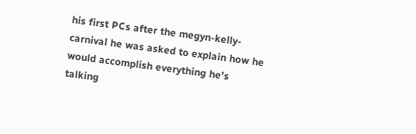his first PCs after the megyn-kelly-carnival he was asked to explain how he would accomplish everything he’s talking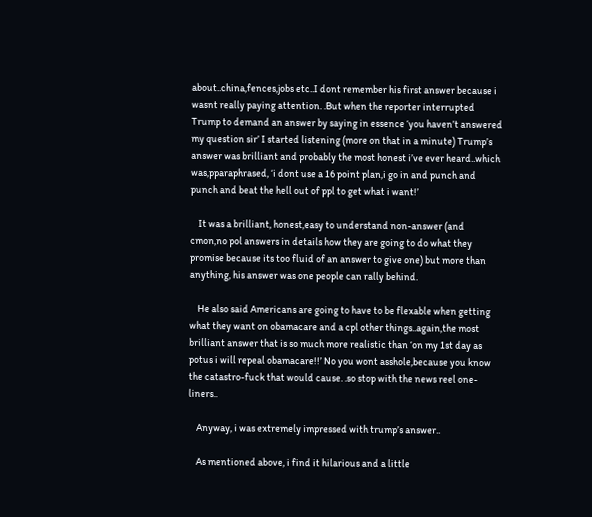about..china,fences,jobs etc..I dont remember his first answer because i wasnt really paying attention. .But when the reporter interrupted Trump to demand an answer by saying in essence ‘you haven’t answered my question sir’ I started listening (more on that in a minute) Trump’s answer was brilliant and probably the most honest i’ve ever heard..which was,pparaphrased, ‘i dont use a 16 point plan,i go in and punch and punch and beat the hell out of ppl to get what i want!’

    It was a brilliant, honest,easy to understand non-answer (and cmon,no pol answers in details how they are going to do what they promise because its too fluid of an answer to give one) but more than anything, his answer was one people can rally behind.

    He also said Americans are going to have to be flexable when getting what they want on obamacare and a cpl other things..again,the most brilliant answer that is so much more realistic than ‘on my 1st day as potus i will repeal obamacare!!’ No you wont asshole,because you know the catastro-fuck that would cause. .so stop with the news reel one-liners..

    Anyway, i was extremely impressed with trump’s answer..

    As mentioned above, i find it hilarious and a little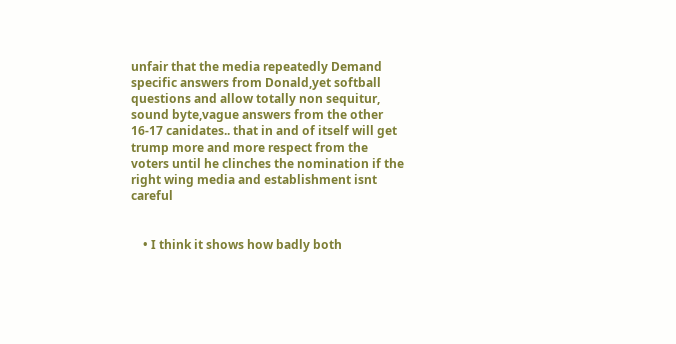unfair that the media repeatedly Demand specific answers from Donald,yet softball questions and allow totally non sequitur, sound byte,vague answers from the other 16-17 canidates.. that in and of itself will get trump more and more respect from the voters until he clinches the nomination if the right wing media and establishment isnt careful


    • I think it shows how badly both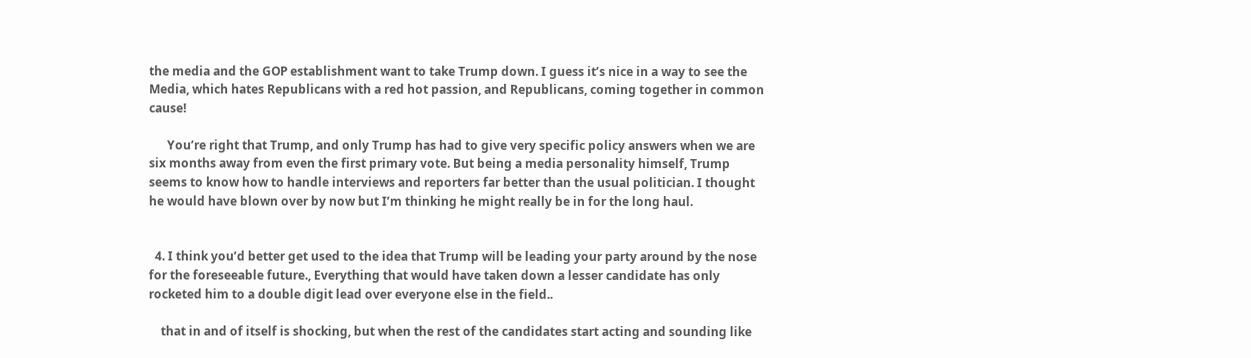the media and the GOP establishment want to take Trump down. I guess it’s nice in a way to see the Media, which hates Republicans with a red hot passion, and Republicans, coming together in common cause!

      You’re right that Trump, and only Trump has had to give very specific policy answers when we are six months away from even the first primary vote. But being a media personality himself, Trump seems to know how to handle interviews and reporters far better than the usual politician. I thought he would have blown over by now but I’m thinking he might really be in for the long haul.


  4. I think you’d better get used to the idea that Trump will be leading your party around by the nose for the foreseeable future., Everything that would have taken down a lesser candidate has only rocketed him to a double digit lead over everyone else in the field..

    that in and of itself is shocking, but when the rest of the candidates start acting and sounding like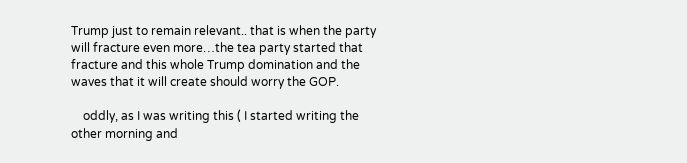Trump just to remain relevant.. that is when the party will fracture even more…the tea party started that fracture and this whole Trump domination and the waves that it will create should worry the GOP.

    oddly, as I was writing this ( I started writing the other morning and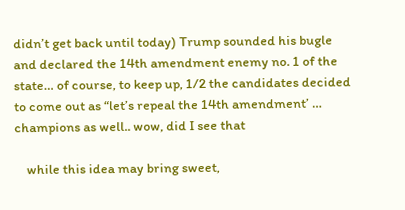didn’t get back until today) Trump sounded his bugle and declared the 14th amendment enemy no. 1 of the state… of course, to keep up, 1/2 the candidates decided to come out as “let’s repeal the 14th amendment’ … champions as well.. wow, did I see that

    while this idea may bring sweet,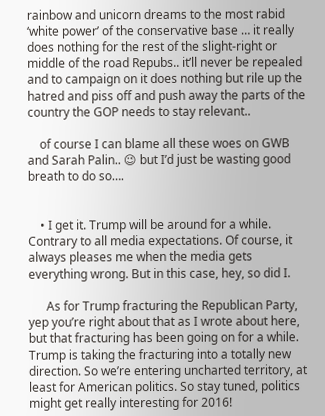rainbow and unicorn dreams to the most rabid ‘white power’ of the conservative base … it really does nothing for the rest of the slight-right or middle of the road Repubs.. it’ll never be repealed and to campaign on it does nothing but rile up the hatred and piss off and push away the parts of the country the GOP needs to stay relevant..

    of course I can blame all these woes on GWB and Sarah Palin.. 😉 but I’d just be wasting good breath to do so….


    • I get it. Trump will be around for a while. Contrary to all media expectations. Of course, it always pleases me when the media gets everything wrong. But in this case, hey, so did I.

      As for Trump fracturing the Republican Party, yep you’re right about that as I wrote about here, but that fracturing has been going on for a while. Trump is taking the fracturing into a totally new direction. So we’re entering uncharted territory, at least for American politics. So stay tuned, politics might get really interesting for 2016!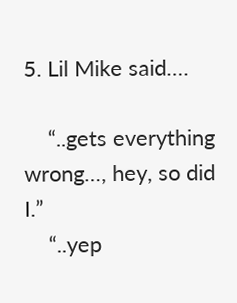5. Lil Mike said….

    “..gets everything wrong…, hey, so did I.”
    “..yep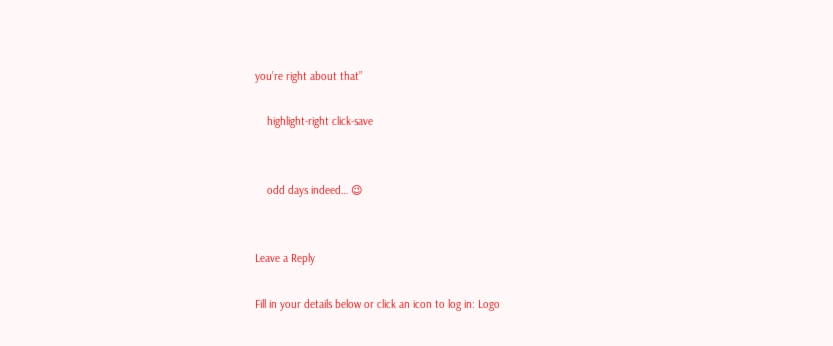you’re right about that”

    highlight-right click-save


    odd days indeed… 😉


Leave a Reply

Fill in your details below or click an icon to log in: Logo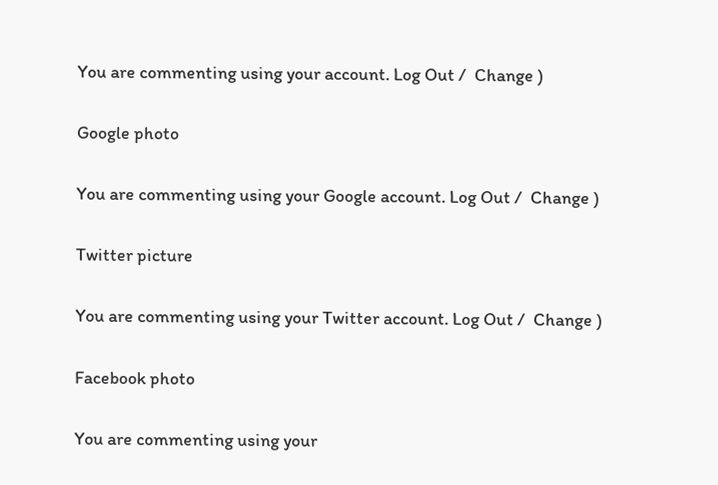You are commenting using your account. Log Out /  Change )

Google photo

You are commenting using your Google account. Log Out /  Change )

Twitter picture

You are commenting using your Twitter account. Log Out /  Change )

Facebook photo

You are commenting using your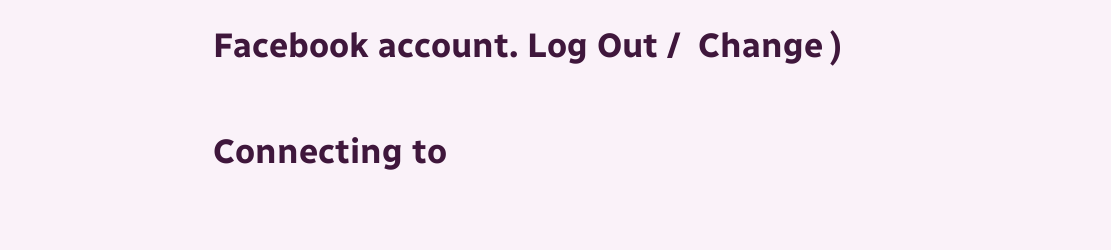Facebook account. Log Out /  Change )

Connecting to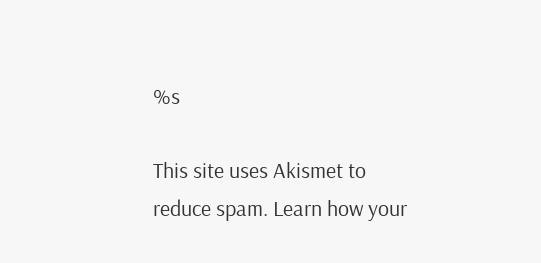%s

This site uses Akismet to reduce spam. Learn how your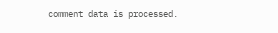comment data is processed.